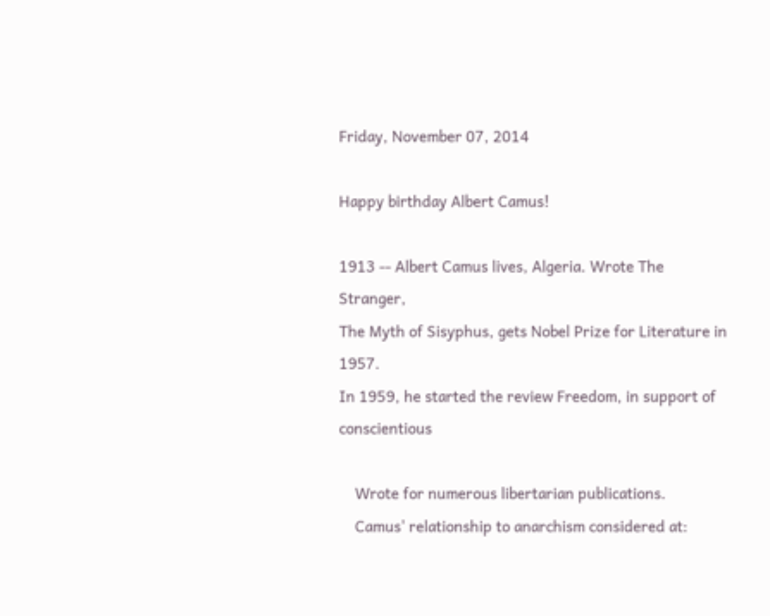Friday, November 07, 2014

Happy birthday Albert Camus!

1913 -- Albert Camus lives, Algeria. Wrote The Stranger,
The Myth of Sisyphus, gets Nobel Prize for Literature in 1957.
In 1959, he started the review Freedom, in support of conscientious

    Wrote for numerous libertarian publications.
    Camus' relationship to anarchism considered at: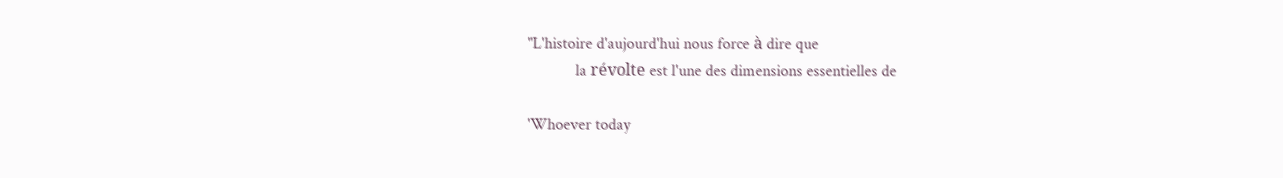"L'histoire d'aujourd'hui nous force à dire que
            la révolte est l'une des dimensions essentielles de

'Whoever today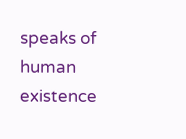speaks of human existence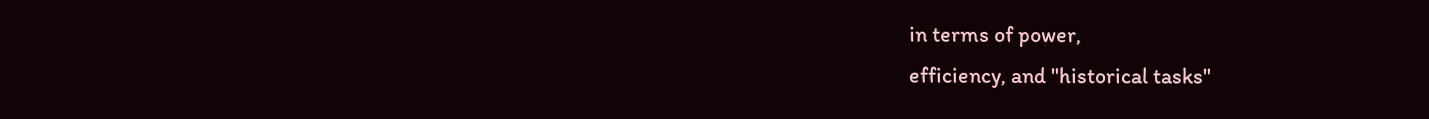in terms of power,
efficiency, and "historical tasks"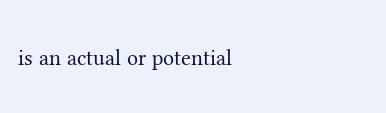is an actual or potential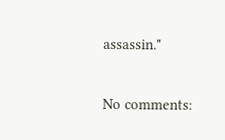assassin."

No comments: